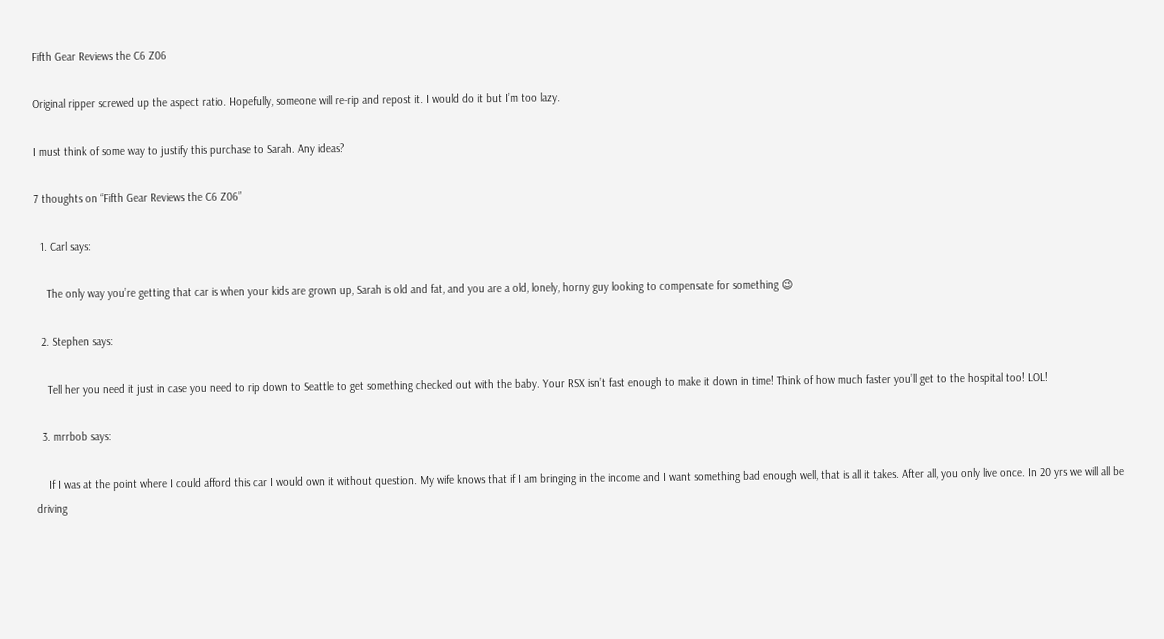Fifth Gear Reviews the C6 Z06

Original ripper screwed up the aspect ratio. Hopefully, someone will re-rip and repost it. I would do it but I’m too lazy.

I must think of some way to justify this purchase to Sarah. Any ideas?

7 thoughts on “Fifth Gear Reviews the C6 Z06”

  1. Carl says:

    The only way you’re getting that car is when your kids are grown up, Sarah is old and fat, and you are a old, lonely, horny guy looking to compensate for something 😉

  2. Stephen says:

    Tell her you need it just in case you need to rip down to Seattle to get something checked out with the baby. Your RSX isn’t fast enough to make it down in time! Think of how much faster you’ll get to the hospital too! LOL!

  3. mrrbob says:

    If I was at the point where I could afford this car I would own it without question. My wife knows that if I am bringing in the income and I want something bad enough well, that is all it takes. After all, you only live once. In 20 yrs we will all be driving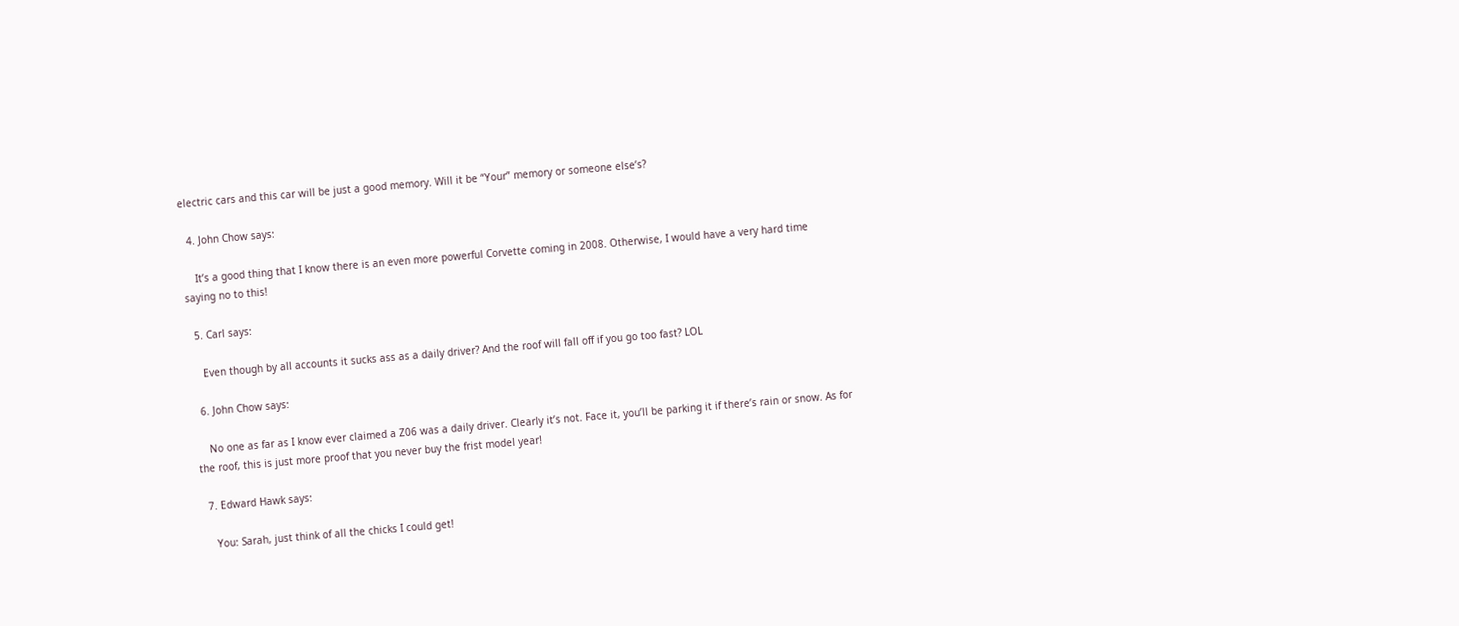electric cars and this car will be just a good memory. Will it be “Your” memory or someone else’s?

  4. John Chow says:

    It’s a good thing that I know there is an even more powerful Corvette coming in 2008. Otherwise, I would have a very hard time saying no to this!

  5. Carl says:

    Even though by all accounts it sucks ass as a daily driver? And the roof will fall off if you go too fast? LOL

  6. John Chow says:

    No one as far as I know ever claimed a Z06 was a daily driver. Clearly it’s not. Face it, you’ll be parking it if there’s rain or snow. As for the roof, this is just more proof that you never buy the frist model year!

  7. Edward Hawk says:

    You: Sarah, just think of all the chicks I could get!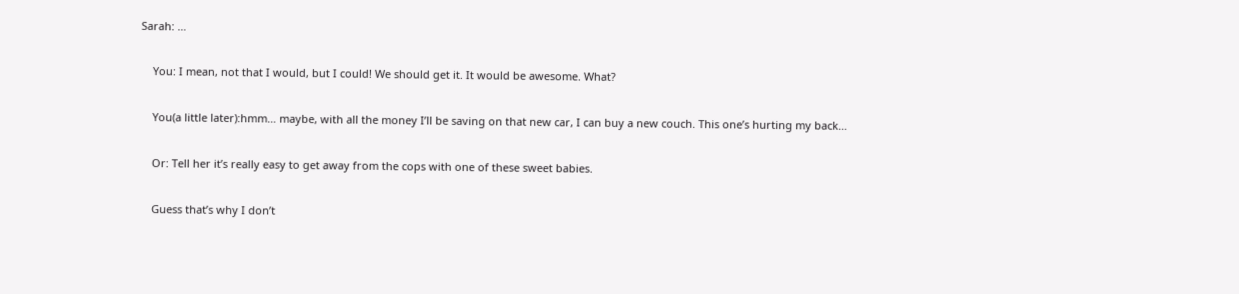Sarah: …

    You: I mean, not that I would, but I could! We should get it. It would be awesome. What?

    You(a little later):hmm… maybe, with all the money I’ll be saving on that new car, I can buy a new couch. This one’s hurting my back…

    Or: Tell her it’s really easy to get away from the cops with one of these sweet babies.

    Guess that’s why I don’t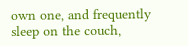own one, and frequently sleep on the couch,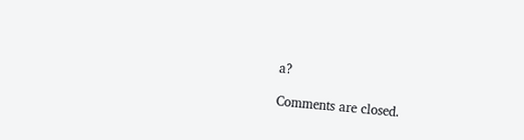a?

Comments are closed.